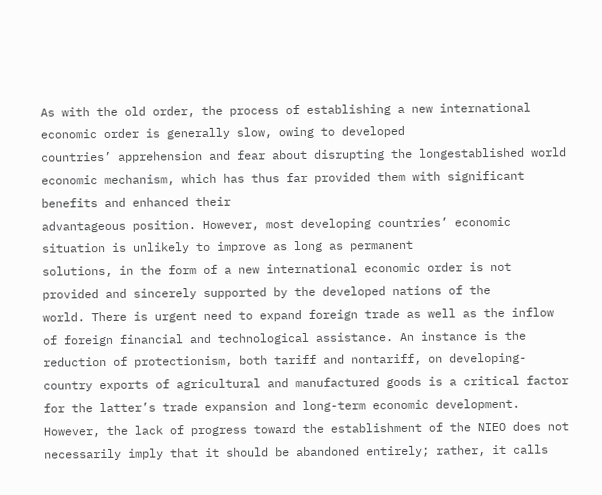As with the old order, the process of establishing a new international economic order is generally slow, owing to developed
countries’ apprehension and fear about disrupting the longestablished world economic mechanism, which has thus far provided them with significant benefits and enhanced their
advantageous position. However, most developing countries’ economic situation is unlikely to improve as long as permanent
solutions, in the form of a new international economic order is not provided and sincerely supported by the developed nations of the
world. There is urgent need to expand foreign trade as well as the inflow of foreign financial and technological assistance. An instance is the reduction of protectionism, both tariff and nontariff, on developing-country exports of agricultural and manufactured goods is a critical factor for the latter’s trade expansion and long-term economic development. However, the lack of progress toward the establishment of the NIEO does not necessarily imply that it should be abandoned entirely; rather, it calls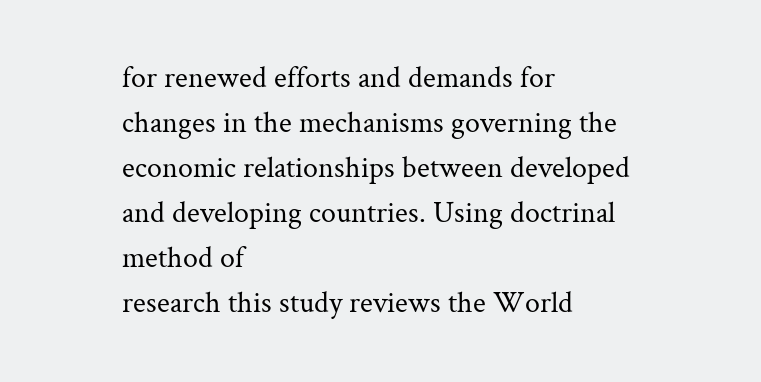for renewed efforts and demands for changes in the mechanisms governing the economic relationships between developed and developing countries. Using doctrinal method of
research this study reviews the World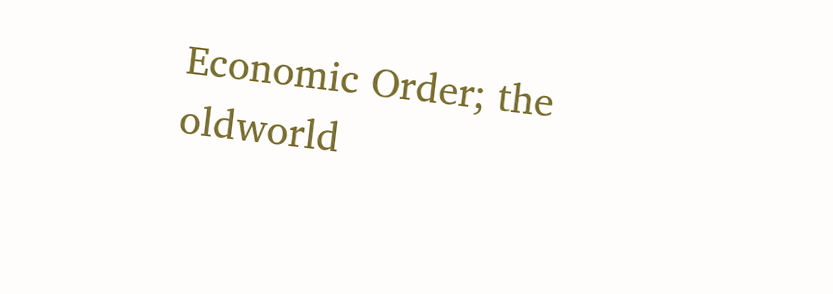Economic Order; the oldworld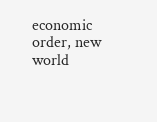economic order, new world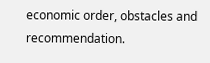economic order, obstacles and recommendation.